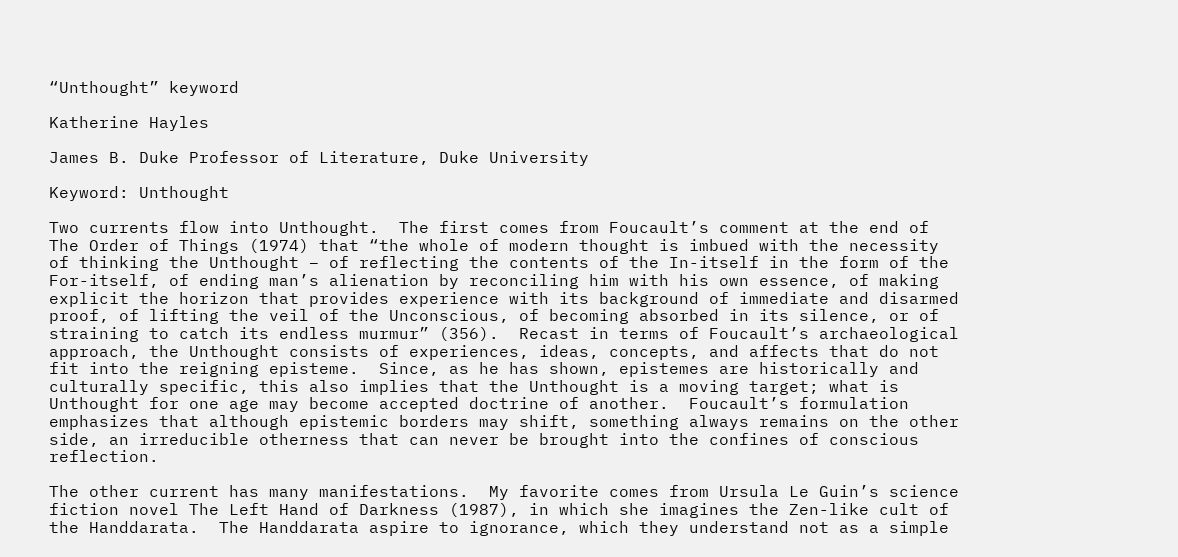“Unthought” keyword

Katherine Hayles

James B. Duke Professor of Literature, Duke University

Keyword: Unthought

Two currents flow into Unthought.  The first comes from Foucault’s comment at the end of The Order of Things (1974) that “the whole of modern thought is imbued with the necessity of thinking the Unthought – of reflecting the contents of the In-itself in the form of the For-itself, of ending man’s alienation by reconciling him with his own essence, of making explicit the horizon that provides experience with its background of immediate and disarmed proof, of lifting the veil of the Unconscious, of becoming absorbed in its silence, or of straining to catch its endless murmur” (356).  Recast in terms of Foucault’s archaeological approach, the Unthought consists of experiences, ideas, concepts, and affects that do not fit into the reigning episteme.  Since, as he has shown, epistemes are historically and culturally specific, this also implies that the Unthought is a moving target; what is Unthought for one age may become accepted doctrine of another.  Foucault’s formulation emphasizes that although epistemic borders may shift, something always remains on the other side, an irreducible otherness that can never be brought into the confines of conscious reflection.

The other current has many manifestations.  My favorite comes from Ursula Le Guin’s science fiction novel The Left Hand of Darkness (1987), in which she imagines the Zen-like cult of the Handdarata.  The Handdarata aspire to ignorance, which they understand not as a simple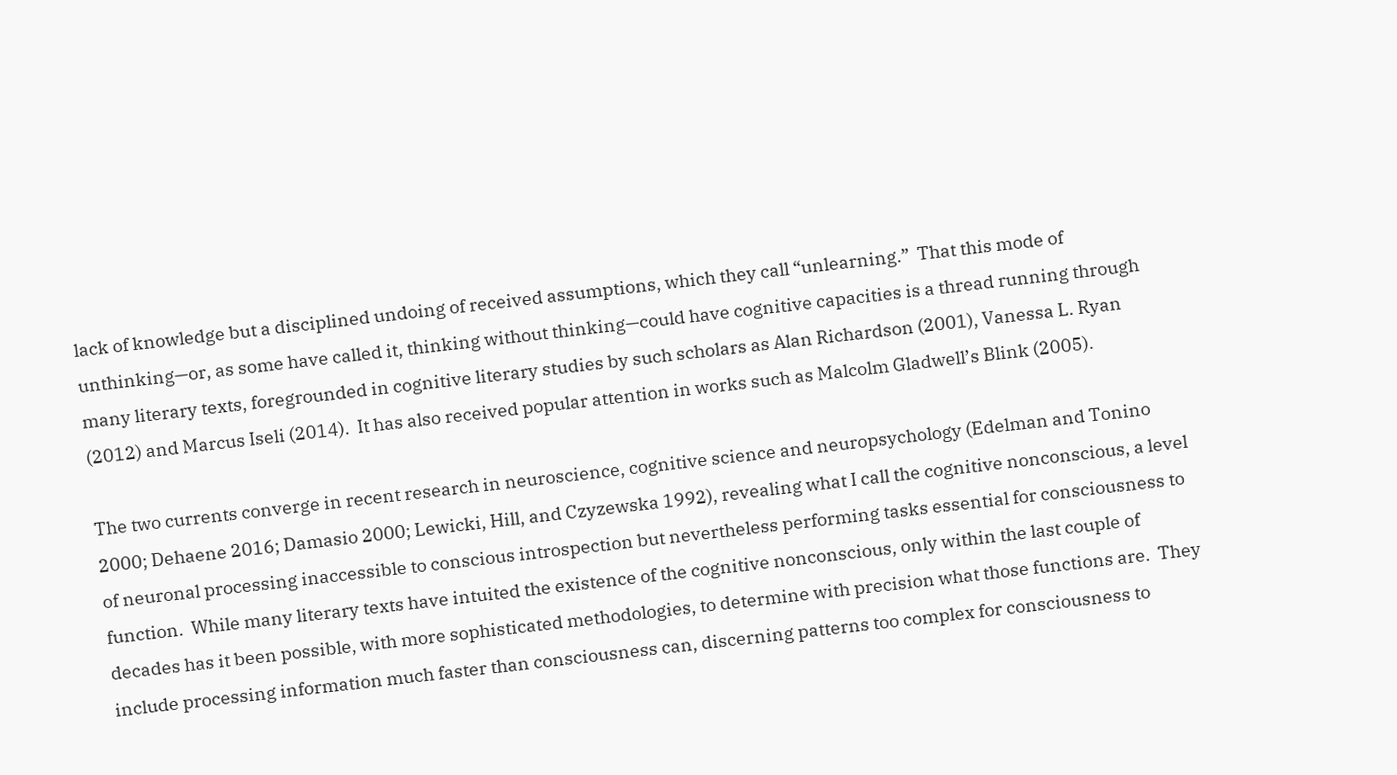lack of knowledge but a disciplined undoing of received assumptions, which they call “unlearning.”  That this mode of unthinking—or, as some have called it, thinking without thinking—could have cognitive capacities is a thread running through many literary texts, foregrounded in cognitive literary studies by such scholars as Alan Richardson (2001), Vanessa L. Ryan (2012) and Marcus Iseli (2014).  It has also received popular attention in works such as Malcolm Gladwell’s Blink (2005).

The two currents converge in recent research in neuroscience, cognitive science and neuropsychology (Edelman and Tonino 2000; Dehaene 2016; Damasio 2000; Lewicki, Hill, and Czyzewska 1992), revealing what I call the cognitive nonconscious, a level of neuronal processing inaccessible to conscious introspection but nevertheless performing tasks essential for consciousness to function.  While many literary texts have intuited the existence of the cognitive nonconscious, only within the last couple of decades has it been possible, with more sophisticated methodologies, to determine with precision what those functions are.  They include processing information much faster than consciousness can, discerning patterns too complex for consciousness to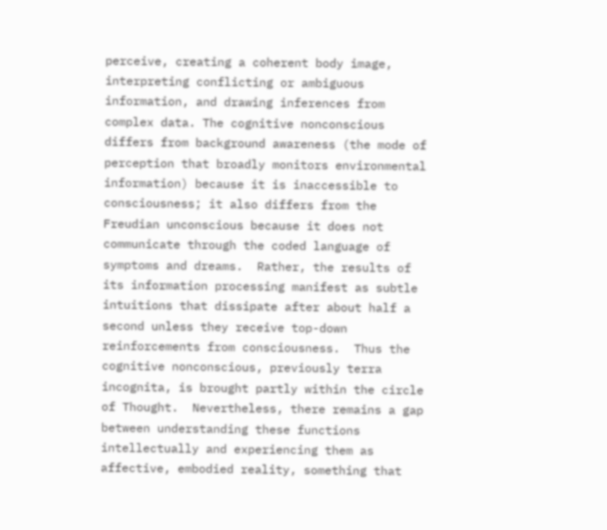perceive, creating a coherent body image, interpreting conflicting or ambiguous information, and drawing inferences from complex data. The cognitive nonconscious differs from background awareness (the mode of perception that broadly monitors environmental information) because it is inaccessible to consciousness; it also differs from the Freudian unconscious because it does not communicate through the coded language of symptoms and dreams.  Rather, the results of its information processing manifest as subtle intuitions that dissipate after about half a second unless they receive top-down reinforcements from consciousness.  Thus the cognitive nonconscious, previously terra incognita, is brought partly within the circle of Thought.  Nevertheless, there remains a gap between understanding these functions intellectually and experiencing them as affective, embodied reality, something that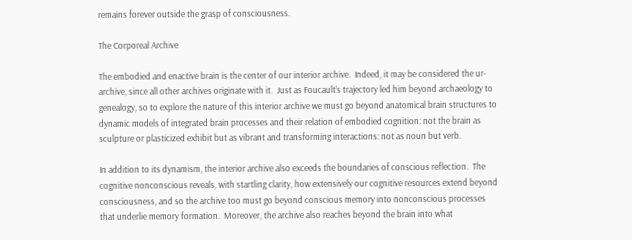remains forever outside the grasp of consciousness.

The Corporeal Archive

The embodied and enactive brain is the center of our interior archive.  Indeed, it may be considered the ur-archive, since all other archives originate with it.  Just as Foucault’s trajectory led him beyond archaeology to genealogy, so to explore the nature of this interior archive we must go beyond anatomical brain structures to dynamic models of integrated brain processes and their relation of embodied cognition: not the brain as sculpture or plasticized exhibit but as vibrant and transforming interactions: not as noun but verb.

In addition to its dynamism, the interior archive also exceeds the boundaries of conscious reflection.  The cognitive nonconscious reveals, with startling clarity, how extensively our cognitive resources extend beyond consciousness, and so the archive too must go beyond conscious memory into nonconscious processes that underlie memory formation.  Moreover, the archive also reaches beyond the brain into what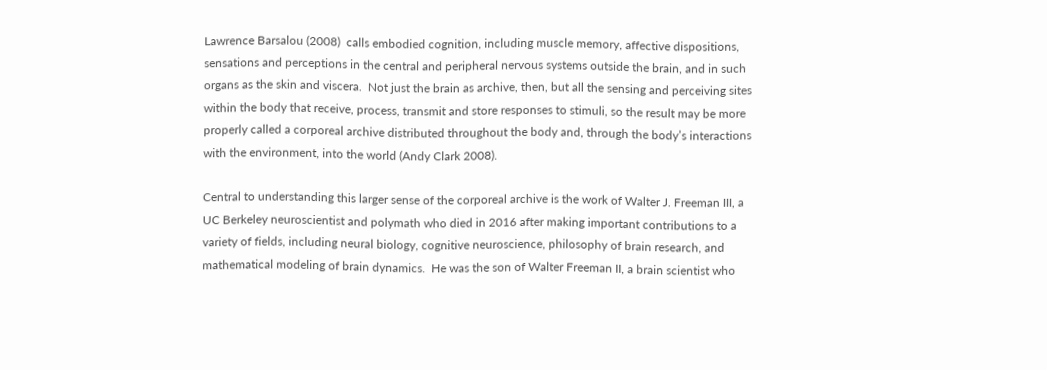Lawrence Barsalou (2008)  calls embodied cognition, including muscle memory, affective dispositions, sensations and perceptions in the central and peripheral nervous systems outside the brain, and in such organs as the skin and viscera.  Not just the brain as archive, then, but all the sensing and perceiving sites within the body that receive, process, transmit and store responses to stimuli, so the result may be more properly called a corporeal archive distributed throughout the body and, through the body’s interactions with the environment, into the world (Andy Clark 2008).

Central to understanding this larger sense of the corporeal archive is the work of Walter J. Freeman III, a UC Berkeley neuroscientist and polymath who died in 2016 after making important contributions to a variety of fields, including neural biology, cognitive neuroscience, philosophy of brain research, and mathematical modeling of brain dynamics.  He was the son of Walter Freeman II, a brain scientist who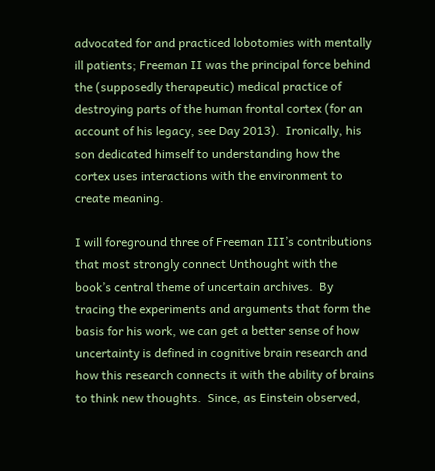advocated for and practiced lobotomies with mentally ill patients; Freeman II was the principal force behind the (supposedly therapeutic) medical practice of destroying parts of the human frontal cortex (for an account of his legacy, see Day 2013).  Ironically, his son dedicated himself to understanding how the cortex uses interactions with the environment to create meaning.

I will foreground three of Freeman III’s contributions that most strongly connect Unthought with the book’s central theme of uncertain archives.  By tracing the experiments and arguments that form the basis for his work, we can get a better sense of how uncertainty is defined in cognitive brain research and how this research connects it with the ability of brains to think new thoughts.  Since, as Einstein observed,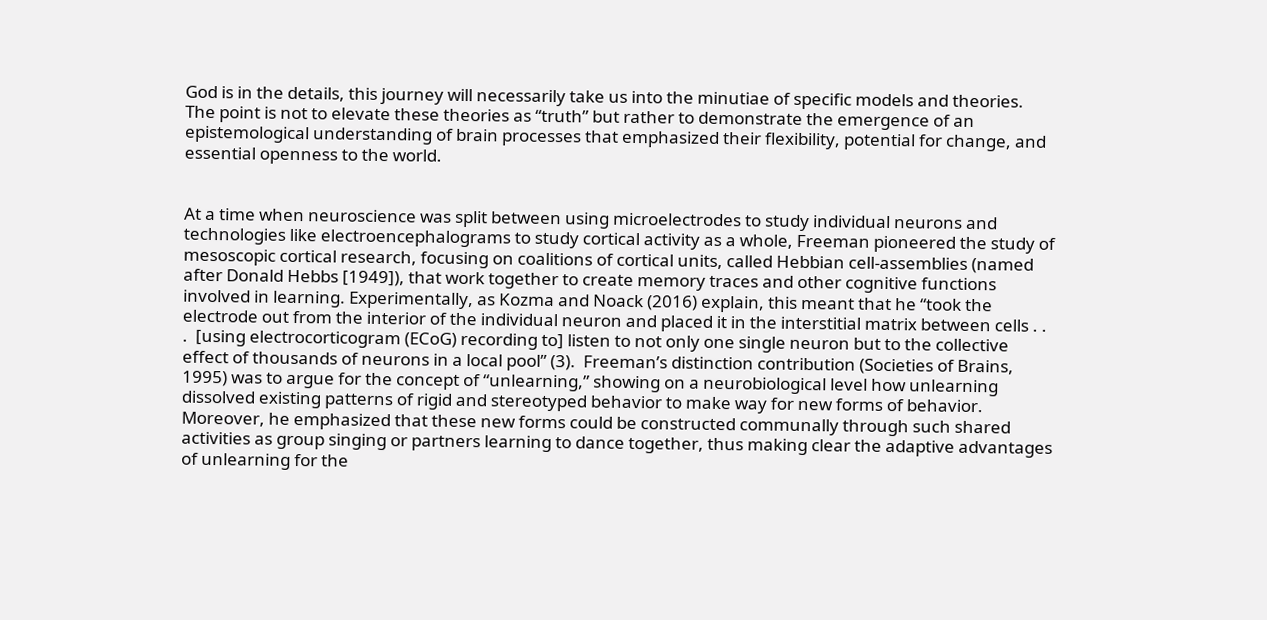God is in the details, this journey will necessarily take us into the minutiae of specific models and theories.  The point is not to elevate these theories as “truth” but rather to demonstrate the emergence of an epistemological understanding of brain processes that emphasized their flexibility, potential for change, and essential openness to the world.


At a time when neuroscience was split between using microelectrodes to study individual neurons and technologies like electroencephalograms to study cortical activity as a whole, Freeman pioneered the study of mesoscopic cortical research, focusing on coalitions of cortical units, called Hebbian cell-assemblies (named after Donald Hebbs [1949]), that work together to create memory traces and other cognitive functions involved in learning. Experimentally, as Kozma and Noack (2016) explain, this meant that he “took the electrode out from the interior of the individual neuron and placed it in the interstitial matrix between cells . . .  [using electrocorticogram (ECoG) recording to] listen to not only one single neuron but to the collective effect of thousands of neurons in a local pool” (3).  Freeman’s distinction contribution (Societies of Brains, 1995) was to argue for the concept of “unlearning,” showing on a neurobiological level how unlearning dissolved existing patterns of rigid and stereotyped behavior to make way for new forms of behavior.  Moreover, he emphasized that these new forms could be constructed communally through such shared activities as group singing or partners learning to dance together, thus making clear the adaptive advantages of unlearning for the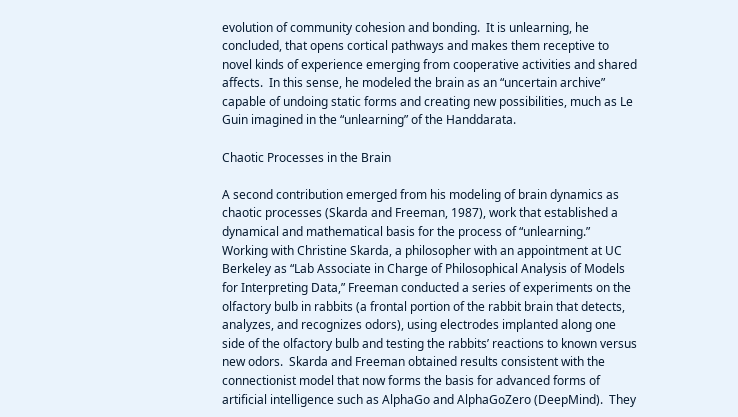evolution of community cohesion and bonding.  It is unlearning, he concluded, that opens cortical pathways and makes them receptive to novel kinds of experience emerging from cooperative activities and shared affects.  In this sense, he modeled the brain as an “uncertain archive” capable of undoing static forms and creating new possibilities, much as Le Guin imagined in the “unlearning” of the Handdarata.

Chaotic Processes in the Brain

A second contribution emerged from his modeling of brain dynamics as chaotic processes (Skarda and Freeman, 1987), work that established a dynamical and mathematical basis for the process of “unlearning.”  Working with Christine Skarda, a philosopher with an appointment at UC Berkeley as “Lab Associate in Charge of Philosophical Analysis of Models for Interpreting Data,” Freeman conducted a series of experiments on the olfactory bulb in rabbits (a frontal portion of the rabbit brain that detects, analyzes, and recognizes odors), using electrodes implanted along one side of the olfactory bulb and testing the rabbits’ reactions to known versus new odors.  Skarda and Freeman obtained results consistent with the connectionist model that now forms the basis for advanced forms of artificial intelligence such as AlphaGo and AlphaGoZero (DeepMind).  They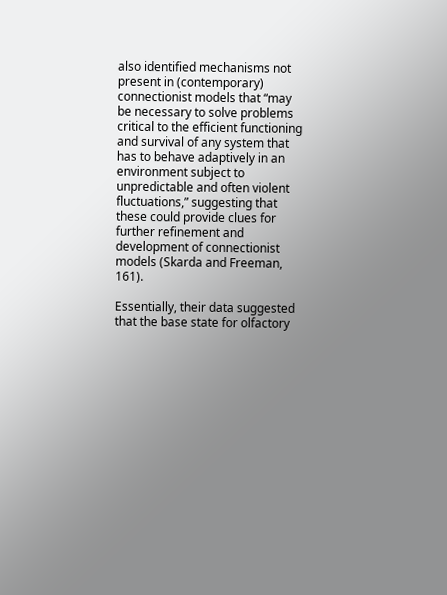also identified mechanisms not present in (contemporary) connectionist models that “may be necessary to solve problems critical to the efficient functioning and survival of any system that has to behave adaptively in an environment subject to unpredictable and often violent fluctuations,” suggesting that these could provide clues for further refinement and development of connectionist models (Skarda and Freeman, 161).

Essentially, their data suggested that the base state for olfactory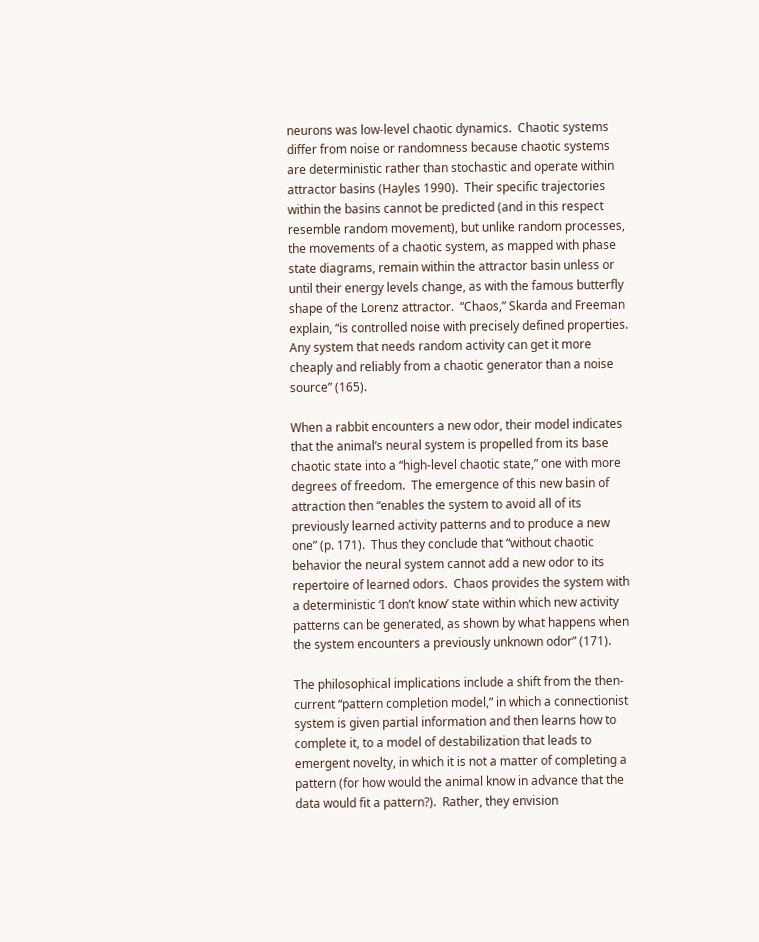neurons was low-level chaotic dynamics.  Chaotic systems differ from noise or randomness because chaotic systems are deterministic rather than stochastic and operate within attractor basins (Hayles 1990).  Their specific trajectories within the basins cannot be predicted (and in this respect resemble random movement), but unlike random processes, the movements of a chaotic system, as mapped with phase state diagrams, remain within the attractor basin unless or until their energy levels change, as with the famous butterfly shape of the Lorenz attractor.  “Chaos,” Skarda and Freeman explain, “is controlled noise with precisely defined properties.  Any system that needs random activity can get it more cheaply and reliably from a chaotic generator than a noise source” (165).

When a rabbit encounters a new odor, their model indicates that the animal’s neural system is propelled from its base chaotic state into a “high-level chaotic state,” one with more degrees of freedom.  The emergence of this new basin of attraction then “enables the system to avoid all of its previously learned activity patterns and to produce a new one” (p. 171).  Thus they conclude that “without chaotic behavior the neural system cannot add a new odor to its repertoire of learned odors.  Chaos provides the system with a deterministic ‘I don’t know’ state within which new activity patterns can be generated, as shown by what happens when the system encounters a previously unknown odor” (171).

The philosophical implications include a shift from the then-current “pattern completion model,” in which a connectionist system is given partial information and then learns how to complete it, to a model of destabilization that leads to emergent novelty, in which it is not a matter of completing a pattern (for how would the animal know in advance that the data would fit a pattern?).  Rather, they envision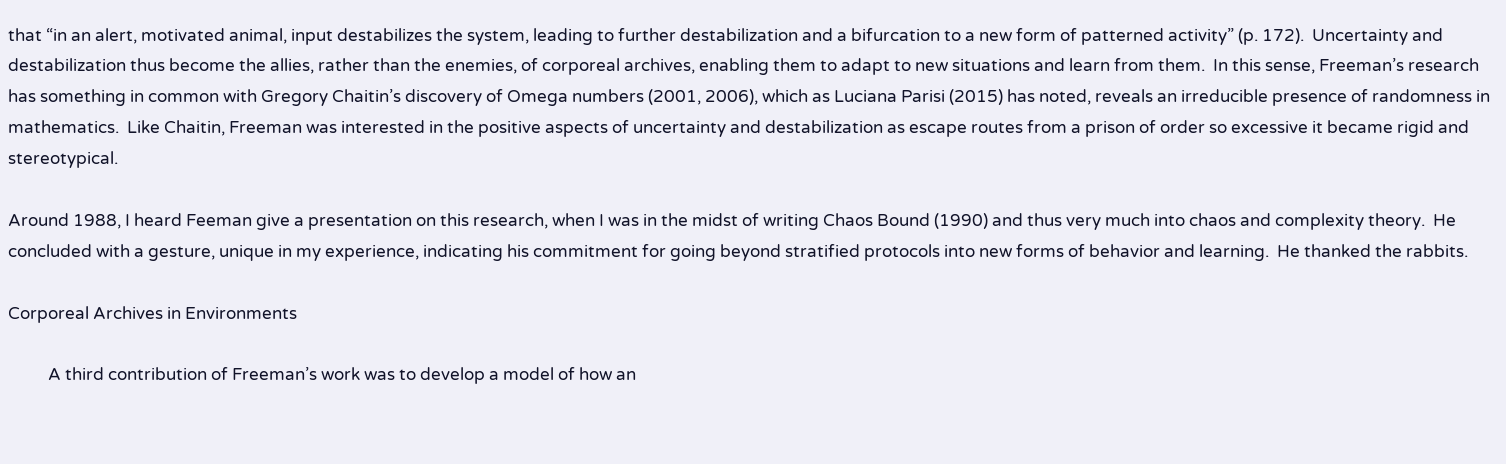that “in an alert, motivated animal, input destabilizes the system, leading to further destabilization and a bifurcation to a new form of patterned activity” (p. 172).  Uncertainty and destabilization thus become the allies, rather than the enemies, of corporeal archives, enabling them to adapt to new situations and learn from them.  In this sense, Freeman’s research has something in common with Gregory Chaitin’s discovery of Omega numbers (2001, 2006), which as Luciana Parisi (2015) has noted, reveals an irreducible presence of randomness in mathematics.  Like Chaitin, Freeman was interested in the positive aspects of uncertainty and destabilization as escape routes from a prison of order so excessive it became rigid and stereotypical.

Around 1988, I heard Feeman give a presentation on this research, when I was in the midst of writing Chaos Bound (1990) and thus very much into chaos and complexity theory.  He concluded with a gesture, unique in my experience, indicating his commitment for going beyond stratified protocols into new forms of behavior and learning.  He thanked the rabbits.

Corporeal Archives in Environments

          A third contribution of Freeman’s work was to develop a model of how an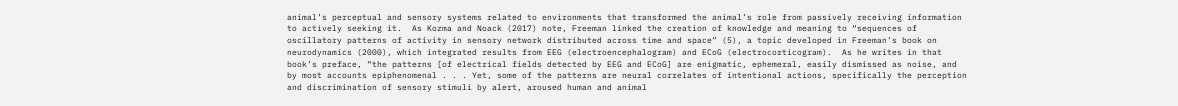animal’s perceptual and sensory systems related to environments that transformed the animal’s role from passively receiving information to actively seeking it.  As Kozma and Noack (2017) note, Freeman linked the creation of knowledge and meaning to “sequences of oscillatory patterns of activity in sensory network distributed across time and space” (5), a topic developed in Freeman’s book on neurodynamics (2000), which integrated results from EEG (electroencephalogram) and ECoG (electrocorticogram).  As he writes in that book’s preface, “the patterns [of electrical fields detected by EEG and ECoG] are enigmatic, ephemeral, easily dismissed as noise, and by most accounts epiphenomenal . . . Yet, some of the patterns are neural correlates of intentional actions, specifically the perception and discrimination of sensory stimuli by alert, aroused human and animal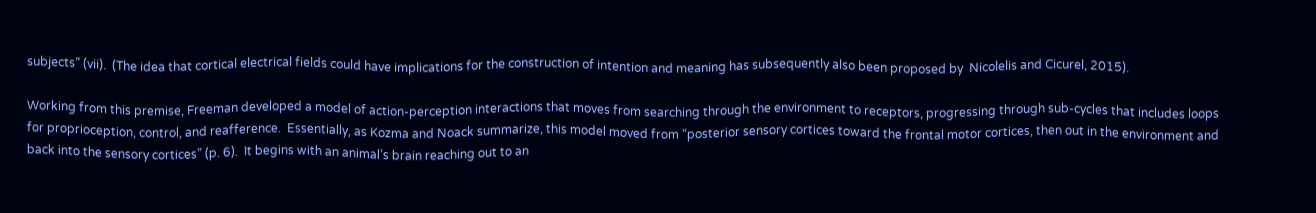subjects” (vii).  (The idea that cortical electrical fields could have implications for the construction of intention and meaning has subsequently also been proposed by  Nicolelis and Cicurel, 2015).

Working from this premise, Freeman developed a model of action-perception interactions that moves from searching through the environment to receptors, progressing through sub-cycles that includes loops for proprioception, control, and reafference.  Essentially, as Kozma and Noack summarize, this model moved from “posterior sensory cortices toward the frontal motor cortices, then out in the environment and back into the sensory cortices” (p. 6).  It begins with an animal’s brain reaching out to an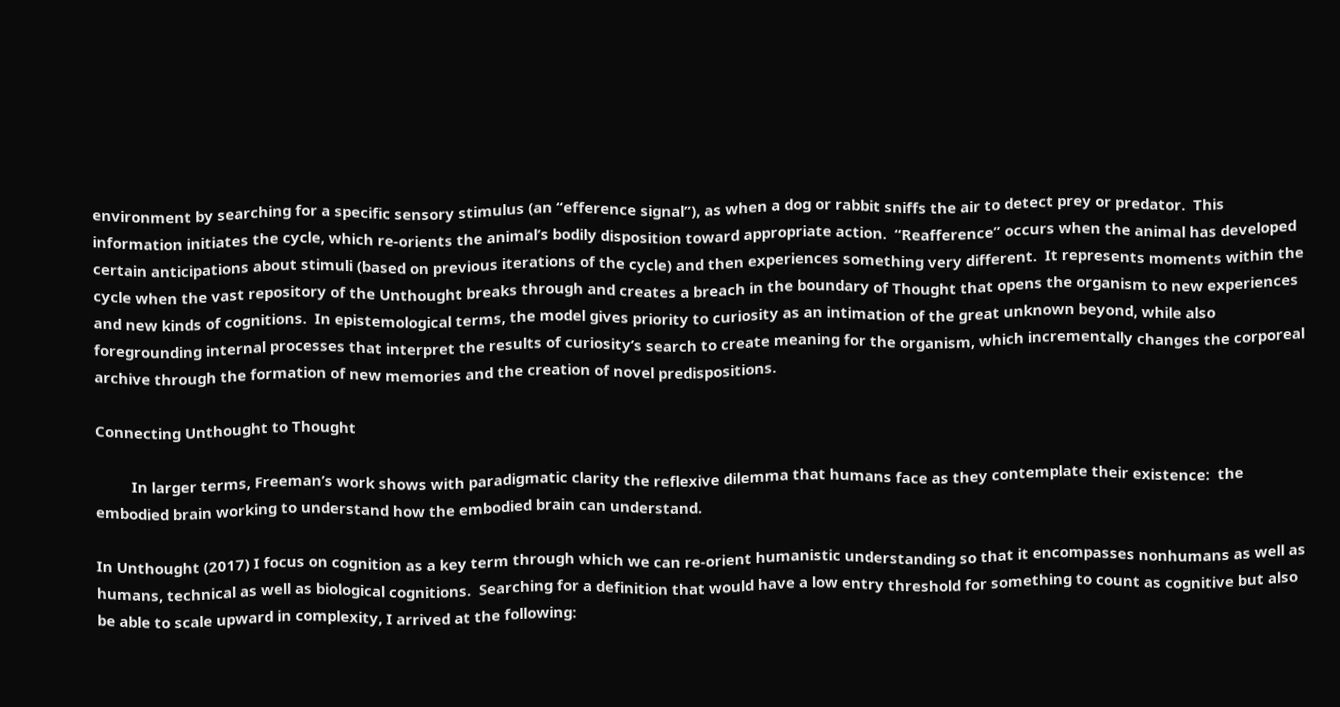environment by searching for a specific sensory stimulus (an “efference signal”), as when a dog or rabbit sniffs the air to detect prey or predator.  This information initiates the cycle, which re-orients the animal’s bodily disposition toward appropriate action.  “Reafference” occurs when the animal has developed certain anticipations about stimuli (based on previous iterations of the cycle) and then experiences something very different.  It represents moments within the cycle when the vast repository of the Unthought breaks through and creates a breach in the boundary of Thought that opens the organism to new experiences and new kinds of cognitions.  In epistemological terms, the model gives priority to curiosity as an intimation of the great unknown beyond, while also foregrounding internal processes that interpret the results of curiosity’s search to create meaning for the organism, which incrementally changes the corporeal archive through the formation of new memories and the creation of novel predispositions.

Connecting Unthought to Thought

         In larger terms, Freeman’s work shows with paradigmatic clarity the reflexive dilemma that humans face as they contemplate their existence:  the embodied brain working to understand how the embodied brain can understand.

In Unthought (2017) I focus on cognition as a key term through which we can re-orient humanistic understanding so that it encompasses nonhumans as well as humans, technical as well as biological cognitions.  Searching for a definition that would have a low entry threshold for something to count as cognitive but also be able to scale upward in complexity, I arrived at the following: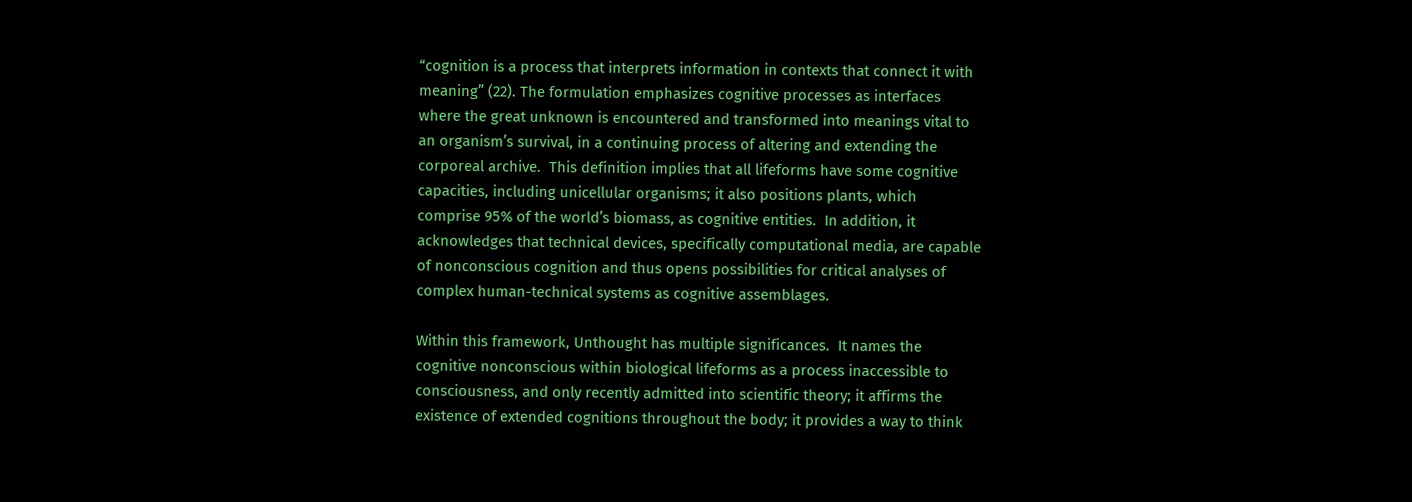“cognition is a process that interprets information in contexts that connect it with meaning” (22). The formulation emphasizes cognitive processes as interfaces where the great unknown is encountered and transformed into meanings vital to an organism’s survival, in a continuing process of altering and extending the corporeal archive.  This definition implies that all lifeforms have some cognitive capacities, including unicellular organisms; it also positions plants, which comprise 95% of the world’s biomass, as cognitive entities.  In addition, it acknowledges that technical devices, specifically computational media, are capable of nonconscious cognition and thus opens possibilities for critical analyses of complex human-technical systems as cognitive assemblages.

Within this framework, Unthought has multiple significances.  It names the cognitive nonconscious within biological lifeforms as a process inaccessible to consciousness, and only recently admitted into scientific theory; it affirms the existence of extended cognitions throughout the body; it provides a way to think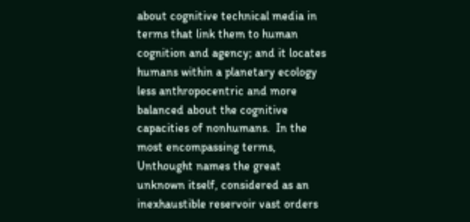about cognitive technical media in terms that link them to human cognition and agency; and it locates humans within a planetary ecology less anthropocentric and more balanced about the cognitive capacities of nonhumans.  In the most encompassing terms, Unthought names the great unknown itself, considered as an inexhaustible reservoir vast orders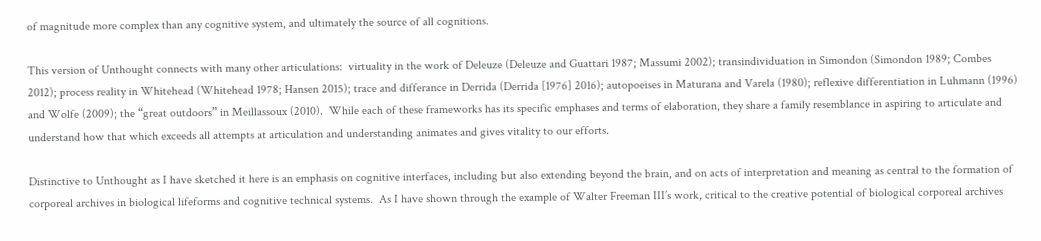of magnitude more complex than any cognitive system, and ultimately the source of all cognitions.

This version of Unthought connects with many other articulations:  virtuality in the work of Deleuze (Deleuze and Guattari 1987; Massumi 2002); transindividuation in Simondon (Simondon 1989; Combes 2012); process reality in Whitehead (Whitehead 1978; Hansen 2015); trace and differance in Derrida (Derrida [1976] 2016); autopoeises in Maturana and Varela (1980); reflexive differentiation in Luhmann (1996) and Wolfe (2009); the “great outdoors” in Meillassoux (2010).  While each of these frameworks has its specific emphases and terms of elaboration, they share a family resemblance in aspiring to articulate and understand how that which exceeds all attempts at articulation and understanding animates and gives vitality to our efforts.

Distinctive to Unthought as I have sketched it here is an emphasis on cognitive interfaces, including but also extending beyond the brain, and on acts of interpretation and meaning as central to the formation of corporeal archives in biological lifeforms and cognitive technical systems.  As I have shown through the example of Walter Freeman III’s work, critical to the creative potential of biological corporeal archives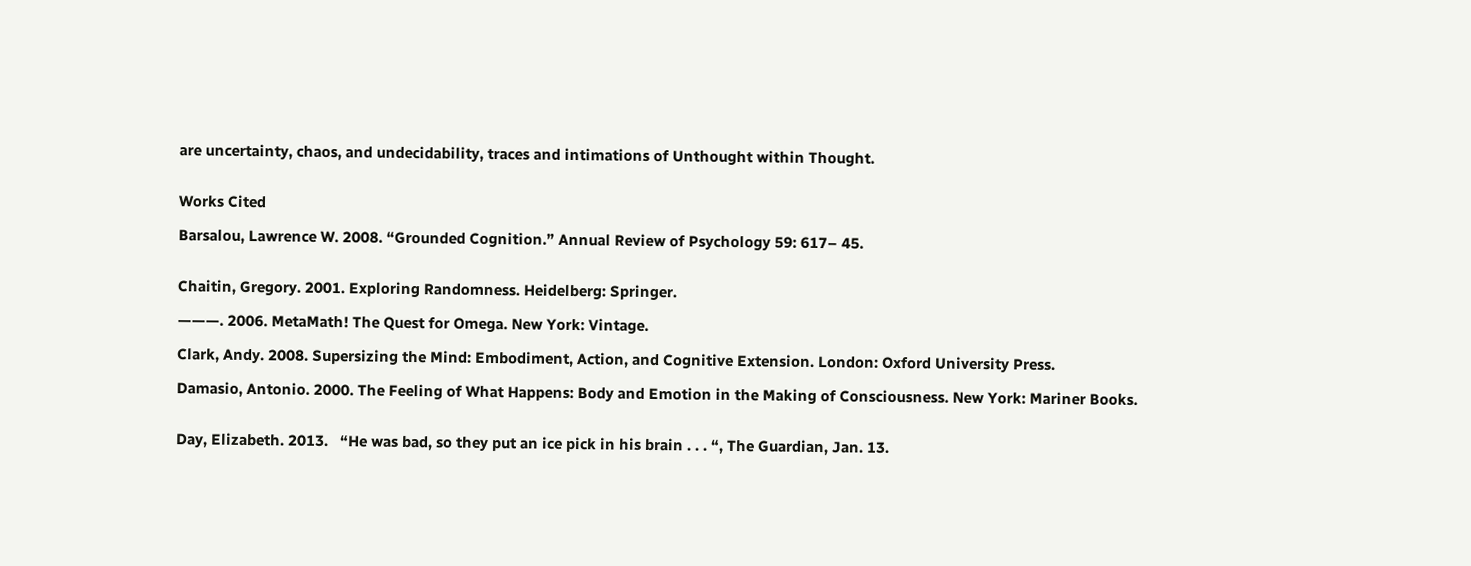are uncertainty, chaos, and undecidability, traces and intimations of Unthought within Thought.


Works Cited

Barsalou, Lawrence W. 2008. “Grounded Cognition.” Annual Review of Psychology 59: 617– 45.


Chaitin, Gregory. 2001. Exploring Randomness. Heidelberg: Springer.

———. 2006. MetaMath! The Quest for Omega. New York: Vintage.

Clark, Andy. 2008. Supersizing the Mind: Embodiment, Action, and Cognitive Extension. London: Oxford University Press.

Damasio, Antonio. 2000. The Feeling of What Happens: Body and Emotion in the Making of Consciousness. New York: Mariner Books.


Day, Elizabeth. 2013.   “He was bad, so they put an ice pick in his brain . . . “, The Guardian, Jan. 13.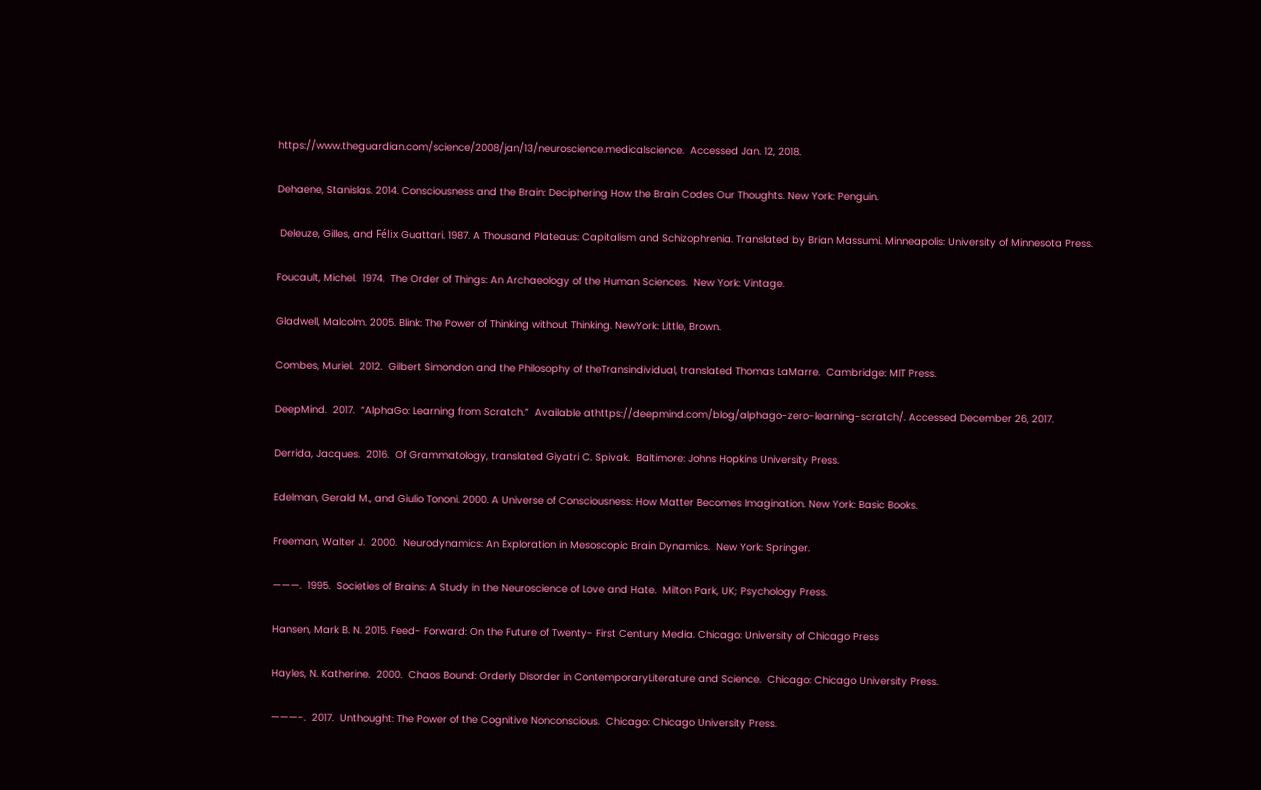https://www.theguardian.com/science/2008/jan/13/neuroscience.medicalscience.  Accessed Jan. 12, 2018.

Dehaene, Stanislas. 2014. Consciousness and the Brain: Deciphering How the Brain Codes Our Thoughts. New York: Penguin.

 Deleuze, Gilles, and Félix Guattari. 1987. A Thousand Plateaus: Capitalism and Schizophrenia. Translated by Brian Massumi. Minneapolis: University of Minnesota Press.

Foucault, Michel.  1974.  The Order of Things: An Archaeology of the Human Sciences.  New York: Vintage.

Gladwell, Malcolm. 2005. Blink: The Power of Thinking without Thinking. NewYork: Little, Brown.

Combes, Muriel.  2012.  Gilbert Simondon and the Philosophy of theTransindividual, translated Thomas LaMarre.  Cambridge: MIT Press.

DeepMind.  2017.  “AlphaGo: Learning from Scratch.”  Available athttps://deepmind.com/blog/alphago-zero-learning-scratch/. Accessed December 26, 2017.

Derrida, Jacques.  2016.  Of Grammatology, translated Giyatri C. Spivak.  Baltimore: Johns Hopkins University Press.

Edelman, Gerald M., and Giulio Tononi. 2000. A Universe of Consciousness: How Matter Becomes Imagination. New York: Basic Books.

Freeman, Walter J.  2000.  Neurodynamics: An Exploration in Mesoscopic Brain Dynamics.  New York: Springer.

———.  1995.  Societies of Brains: A Study in the Neuroscience of Love and Hate.  Milton Park, UK; Psychology Press.

Hansen, Mark B. N. 2015. Feed- Forward: On the Future of Twenty- First Century Media. Chicago: University of Chicago Press

Hayles, N. Katherine.  2000.  Chaos Bound: Orderly Disorder in ContemporaryLiterature and Science.  Chicago: Chicago University Press.

———-.  2017.  Unthought: The Power of the Cognitive Nonconscious.  Chicago: Chicago University Press.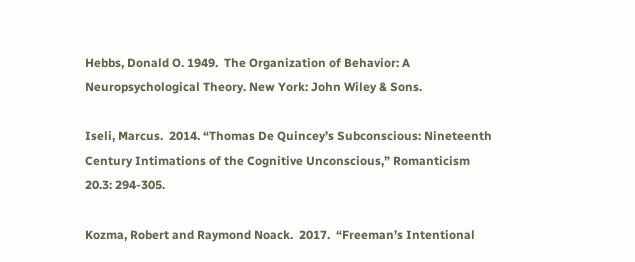Hebbs, Donald O. 1949.  The Organization of Behavior: A Neuropsychological Theory. New York: John Wiley & Sons.

Iseli, Marcus.  2014. “Thomas De Quincey’s Subconscious: Nineteenth Century Intimations of the Cognitive Unconscious,” Romanticism 20.3: 294-305.

Kozma, Robert and Raymond Noack.  2017.  “Freeman’s Intentional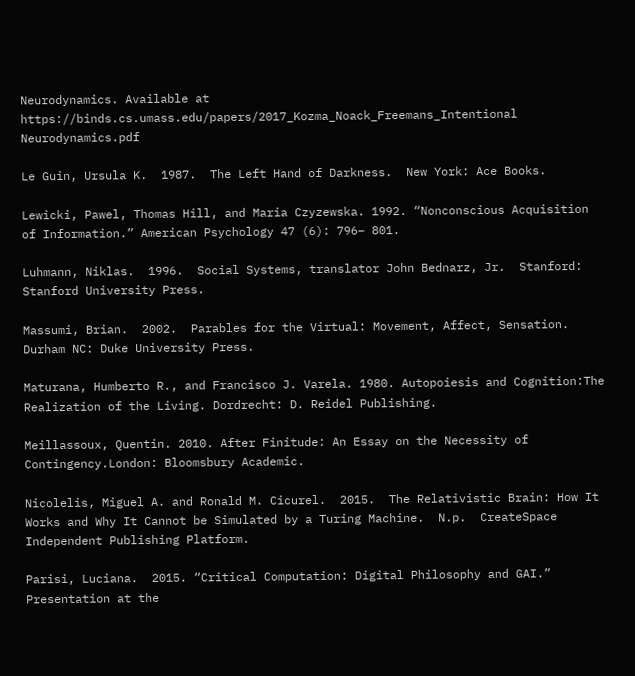Neurodynamics. Available at https://binds.cs.umass.edu/papers/2017_Kozma_Noack_Freemans_Intentional Neurodynamics.pdf

Le Guin, Ursula K.  1987.  The Left Hand of Darkness.  New York: Ace Books.

Lewicki, Pawel, Thomas Hill, and Maria Czyzewska. 1992. “Nonconscious Acquisition of Information.” American Psychology 47 (6): 796– 801.

Luhmann, Niklas.  1996.  Social Systems, translator John Bednarz, Jr.  Stanford: Stanford University Press.

Massumi, Brian.  2002.  Parables for the Virtual: Movement, Affect, Sensation.  Durham NC: Duke University Press.

Maturana, Humberto R., and Francisco J. Varela. 1980. Autopoiesis and Cognition:The Realization of the Living. Dordrecht: D. Reidel Publishing.

Meillassoux, Quentin. 2010. After Finitude: An Essay on the Necessity of Contingency.London: Bloomsbury Academic.

Nicolelis, Miguel A. and Ronald M. Cicurel.  2015.  The Relativistic Brain: How It Works and Why It Cannot be Simulated by a Turing Machine.  N.p.  CreateSpace Independent Publishing Platform.

Parisi, Luciana.  2015. “Critical Computation: Digital Philosophy and GAI.” Presentation at the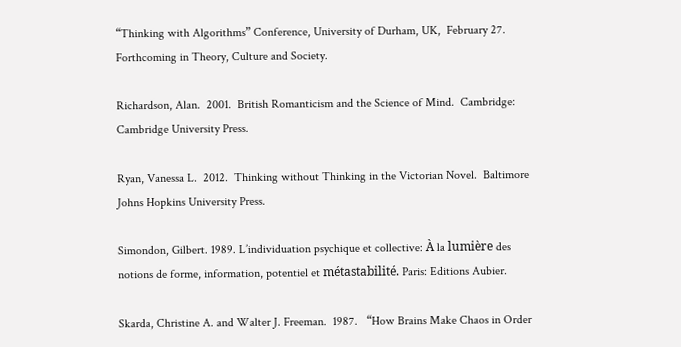“Thinking with Algorithms” Conference, University of Durham, UK,  February 27. Forthcoming in Theory, Culture and Society.

Richardson, Alan.  2001.  British Romanticism and the Science of Mind.  Cambridge: Cambridge University Press.

Ryan, Vanessa L.  2012.  Thinking without Thinking in the Victorian Novel.  Baltimore Johns Hopkins University Press.

Simondon, Gilbert. 1989. L’individuation psychique et collective: À la lumière des notions de forme, information, potentiel et métastabilité. Paris: Editions Aubier.

Skarda, Christine A. and Walter J. Freeman.  1987.   “How Brains Make Chaos in Order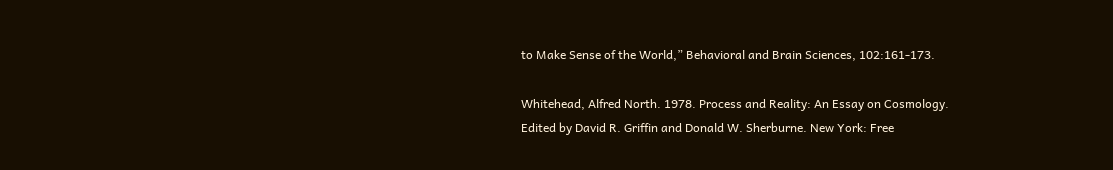to Make Sense of the World,” Behavioral and Brain Sciences, 102:161-173.

Whitehead, Alfred North. 1978. Process and Reality: An Essay on Cosmology.  Edited by David R. Griffin and Donald W. Sherburne. New York: Free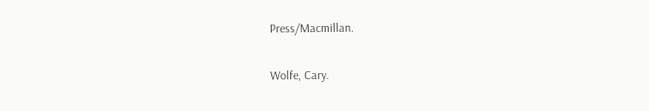Press/Macmillan.

Wolfe, Cary.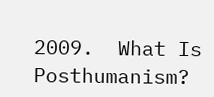2009.  What Is Posthumanism?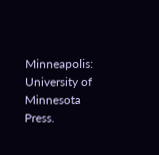Minneapolis: University of Minnesota Press.